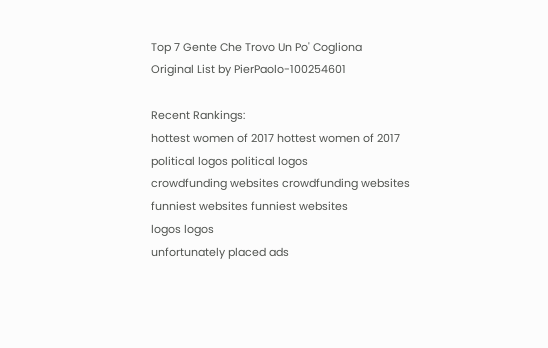Top 7 Gente Che Trovo Un Po' Cogliona
Original List by PierPaolo-100254601

Recent Rankings:
hottest women of 2017 hottest women of 2017
political logos political logos
crowdfunding websites crowdfunding websites
funniest websites funniest websites
logos logos
unfortunately placed ads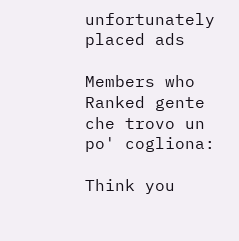unfortunately placed ads

Members who Ranked gente che trovo un po' cogliona:

Think you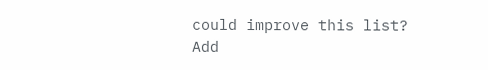could improve this list?
Add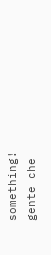something!
gente che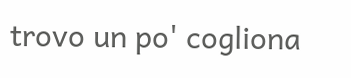trovo un po' cogliona